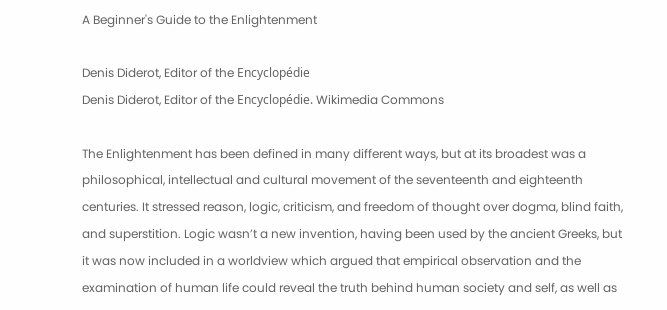A Beginner's Guide to the Enlightenment

Denis Diderot, Editor of the Encyclopédie
Denis Diderot, Editor of the Encyclopédie. Wikimedia Commons

The Enlightenment has been defined in many different ways, but at its broadest was a philosophical, intellectual and cultural movement of the seventeenth and eighteenth centuries. It stressed reason, logic, criticism, and freedom of thought over dogma, blind faith, and superstition. Logic wasn’t a new invention, having been used by the ancient Greeks, but it was now included in a worldview which argued that empirical observation and the examination of human life could reveal the truth behind human society and self, as well as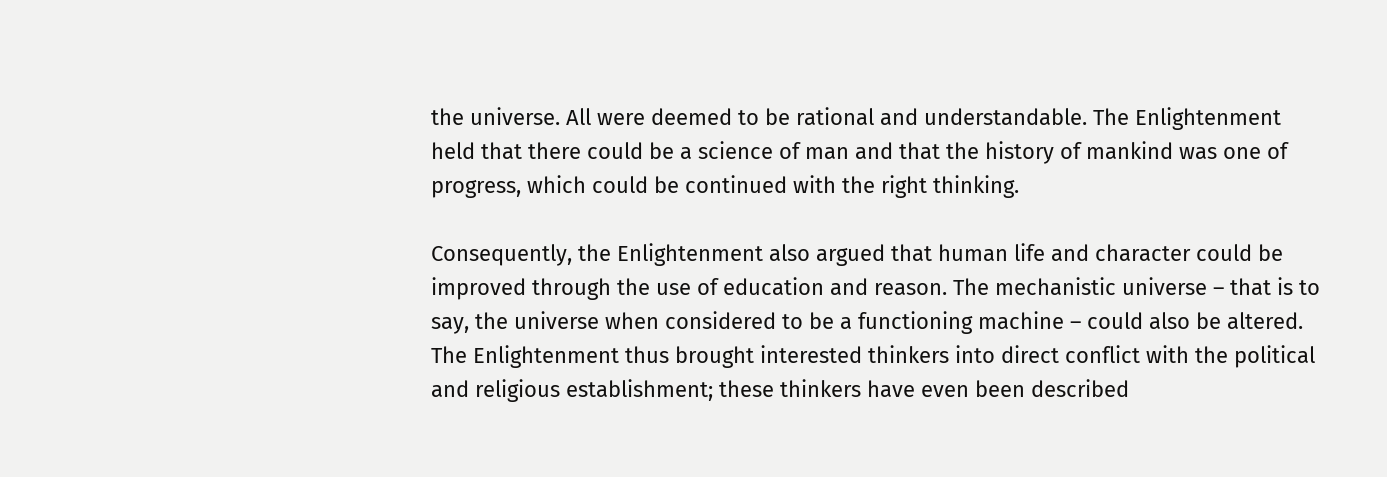the universe. All were deemed to be rational and understandable. The Enlightenment held that there could be a science of man and that the history of mankind was one of progress, which could be continued with the right thinking.

Consequently, the Enlightenment also argued that human life and character could be improved through the use of education and reason. The mechanistic universe – that is to say, the universe when considered to be a functioning machine – could also be altered. The Enlightenment thus brought interested thinkers into direct conflict with the political and religious establishment; these thinkers have even been described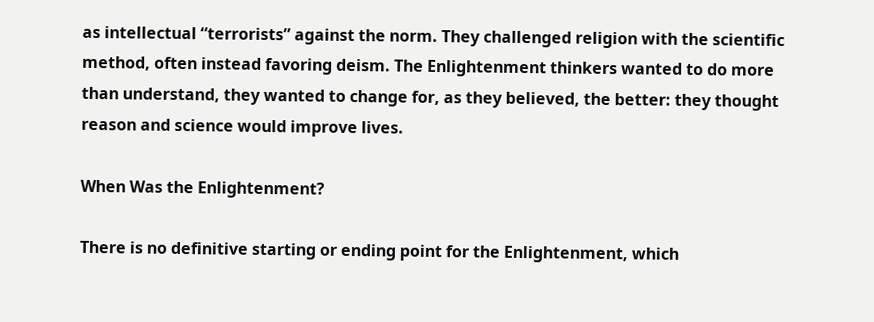as intellectual “terrorists” against the norm. They challenged religion with the scientific method, often instead favoring deism. The Enlightenment thinkers wanted to do more than understand, they wanted to change for, as they believed, the better: they thought reason and science would improve lives.

When Was the Enlightenment?

There is no definitive starting or ending point for the Enlightenment, which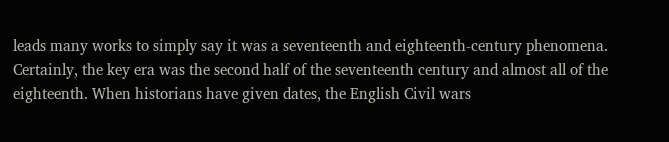leads many works to simply say it was a seventeenth and eighteenth-century phenomena. Certainly, the key era was the second half of the seventeenth century and almost all of the eighteenth. When historians have given dates, the English Civil wars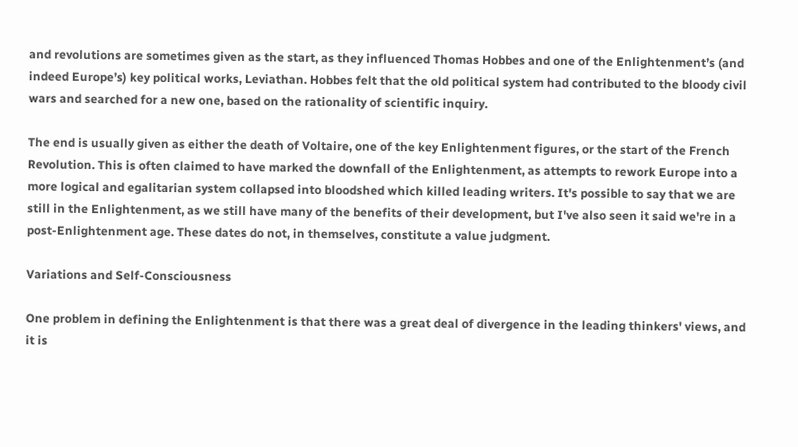and revolutions are sometimes given as the start, as they influenced Thomas Hobbes and one of the Enlightenment’s (and indeed Europe’s) key political works, Leviathan. Hobbes felt that the old political system had contributed to the bloody civil wars and searched for a new one, based on the rationality of scientific inquiry.

The end is usually given as either the death of Voltaire, one of the key Enlightenment figures, or the start of the French Revolution. This is often claimed to have marked the downfall of the Enlightenment, as attempts to rework Europe into a more logical and egalitarian system collapsed into bloodshed which killed leading writers. It's possible to say that we are still in the Enlightenment, as we still have many of the benefits of their development, but I've also seen it said we're in a post-Enlightenment age. These dates do not, in themselves, constitute a value judgment.

Variations and Self-Consciousness

One problem in defining the Enlightenment is that there was a great deal of divergence in the leading thinkers' views, and it is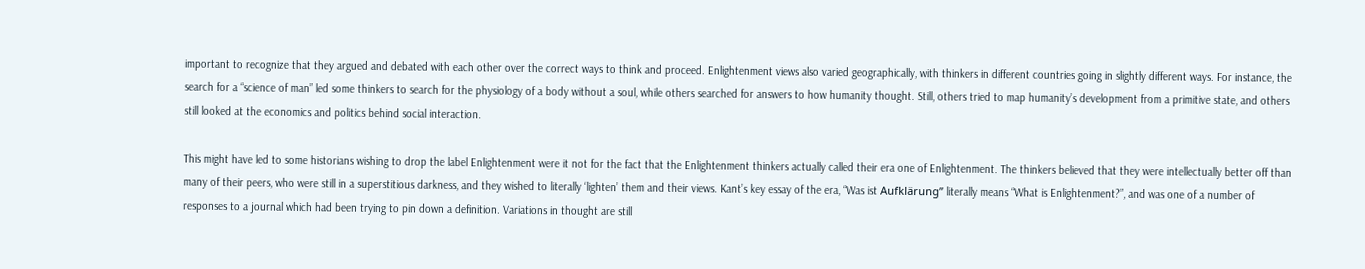important to recognize that they argued and debated with each other over the correct ways to think and proceed. Enlightenment views also varied geographically, with thinkers in different countries going in slightly different ways. For instance, the search for a “science of man” led some thinkers to search for the physiology of a body without a soul, while others searched for answers to how humanity thought. Still, others tried to map humanity’s development from a primitive state, and others still looked at the economics and politics behind social interaction.

This might have led to some historians wishing to drop the label Enlightenment were it not for the fact that the Enlightenment thinkers actually called their era one of Enlightenment. The thinkers believed that they were intellectually better off than many of their peers, who were still in a superstitious darkness, and they wished to literally ‘lighten’ them and their views. Kant’s key essay of the era, “Was ist Aufklärung” literally means “What is Enlightenment?”, and was one of a number of responses to a journal which had been trying to pin down a definition. Variations in thought are still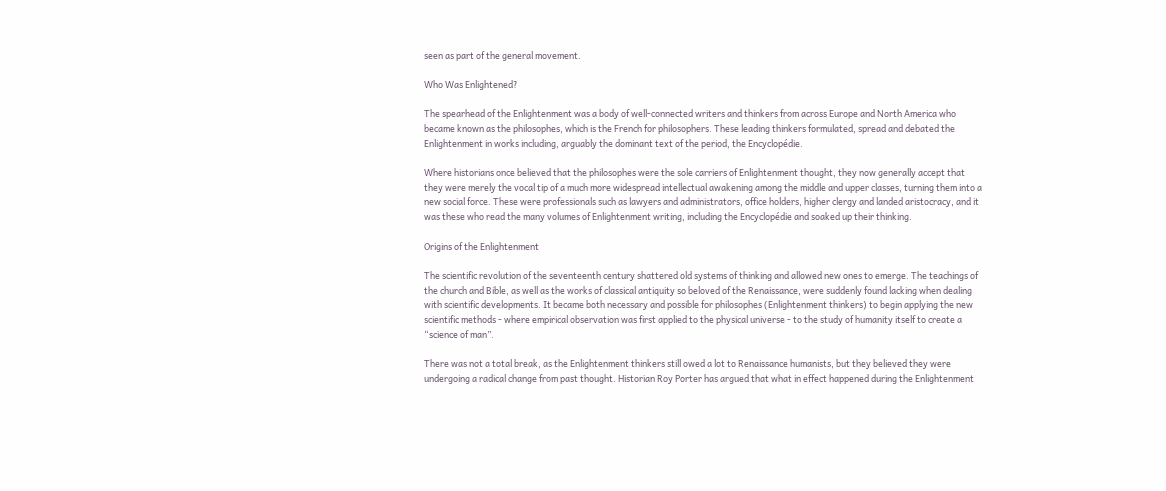seen as part of the general movement.

Who Was Enlightened?

The spearhead of the Enlightenment was a body of well-connected writers and thinkers from across Europe and North America who became known as the philosophes, which is the French for philosophers. These leading thinkers formulated, spread and debated the Enlightenment in works including, arguably the dominant text of the period, the Encyclopédie.

Where historians once believed that the philosophes were the sole carriers of Enlightenment thought, they now generally accept that they were merely the vocal tip of a much more widespread intellectual awakening among the middle and upper classes, turning them into a new social force. These were professionals such as lawyers and administrators, office holders, higher clergy and landed aristocracy, and it was these who read the many volumes of Enlightenment writing, including the Encyclopédie and soaked up their thinking.

Origins of the Enlightenment

The scientific revolution of the seventeenth century shattered old systems of thinking and allowed new ones to emerge. The teachings of the church and Bible, as well as the works of classical antiquity so beloved of the Renaissance, were suddenly found lacking when dealing with scientific developments. It became both necessary and possible for philosophes (Enlightenment thinkers) to begin applying the new scientific methods - where empirical observation was first applied to the physical universe - to the study of humanity itself to create a “science of man”.

There was not a total break, as the Enlightenment thinkers still owed a lot to Renaissance humanists, but they believed they were undergoing a radical change from past thought. Historian Roy Porter has argued that what in effect happened during the Enlightenment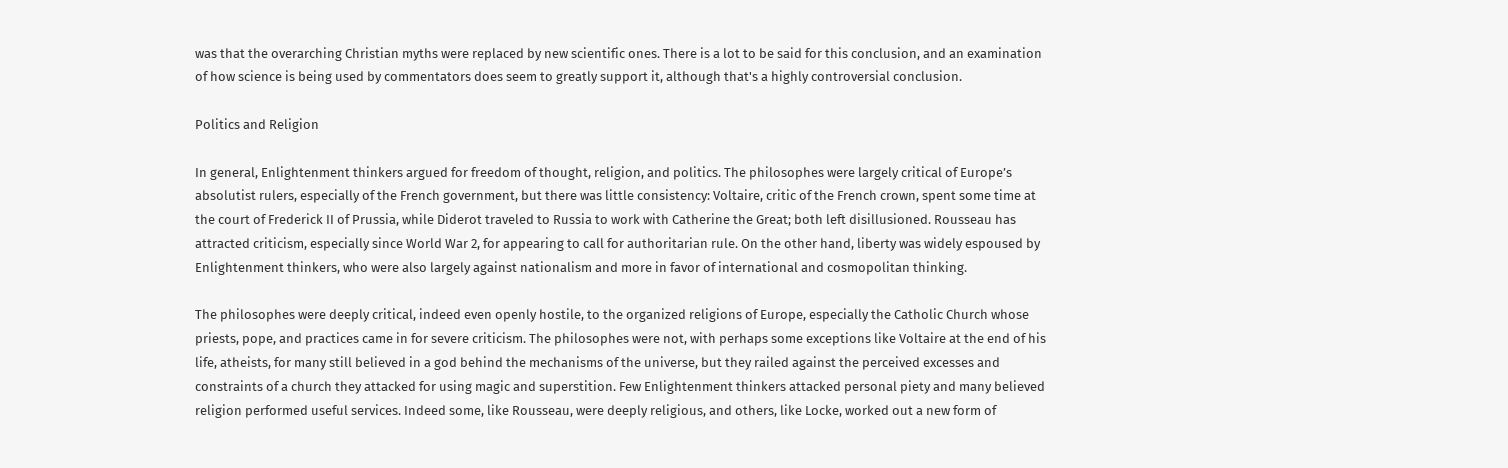was that the overarching Christian myths were replaced by new scientific ones. There is a lot to be said for this conclusion, and an examination of how science is being used by commentators does seem to greatly support it, although that's a highly controversial conclusion.

Politics and Religion

In general, Enlightenment thinkers argued for freedom of thought, religion, and politics. The philosophes were largely critical of Europe’s absolutist rulers, especially of the French government, but there was little consistency: Voltaire, critic of the French crown, spent some time at the court of Frederick II of Prussia, while Diderot traveled to Russia to work with Catherine the Great; both left disillusioned. Rousseau has attracted criticism, especially since World War 2, for appearing to call for authoritarian rule. On the other hand, liberty was widely espoused by Enlightenment thinkers, who were also largely against nationalism and more in favor of international and cosmopolitan thinking.

The philosophes were deeply critical, indeed even openly hostile, to the organized religions of Europe, especially the Catholic Church whose priests, pope, and practices came in for severe criticism. The philosophes were not, with perhaps some exceptions like Voltaire at the end of his life, atheists, for many still believed in a god behind the mechanisms of the universe, but they railed against the perceived excesses and constraints of a church they attacked for using magic and superstition. Few Enlightenment thinkers attacked personal piety and many believed religion performed useful services. Indeed some, like Rousseau, were deeply religious, and others, like Locke, worked out a new form of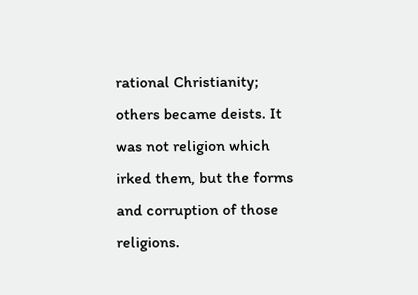rational Christianity; others became deists. It was not religion which irked them, but the forms and corruption of those religions.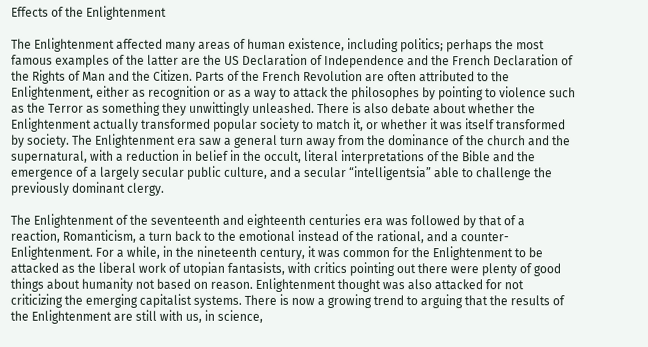Effects of the Enlightenment

The Enlightenment affected many areas of human existence, including politics; perhaps the most famous examples of the latter are the US Declaration of Independence and the French Declaration of the Rights of Man and the Citizen. Parts of the French Revolution are often attributed to the Enlightenment, either as recognition or as a way to attack the philosophes by pointing to violence such as the Terror as something they unwittingly unleashed. There is also debate about whether the Enlightenment actually transformed popular society to match it, or whether it was itself transformed by society. The Enlightenment era saw a general turn away from the dominance of the church and the supernatural, with a reduction in belief in the occult, literal interpretations of the Bible and the emergence of a largely secular public culture, and a secular “intelligentsia” able to challenge the previously dominant clergy.

The Enlightenment of the seventeenth and eighteenth centuries era was followed by that of a reaction, Romanticism, a turn back to the emotional instead of the rational, and a counter-Enlightenment. For a while, in the nineteenth century, it was common for the Enlightenment to be attacked as the liberal work of utopian fantasists, with critics pointing out there were plenty of good things about humanity not based on reason. Enlightenment thought was also attacked for not criticizing the emerging capitalist systems. There is now a growing trend to arguing that the results of the Enlightenment are still with us, in science,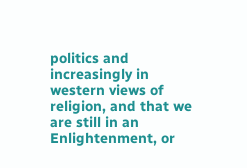politics and increasingly in western views of religion, and that we are still in an Enlightenment, or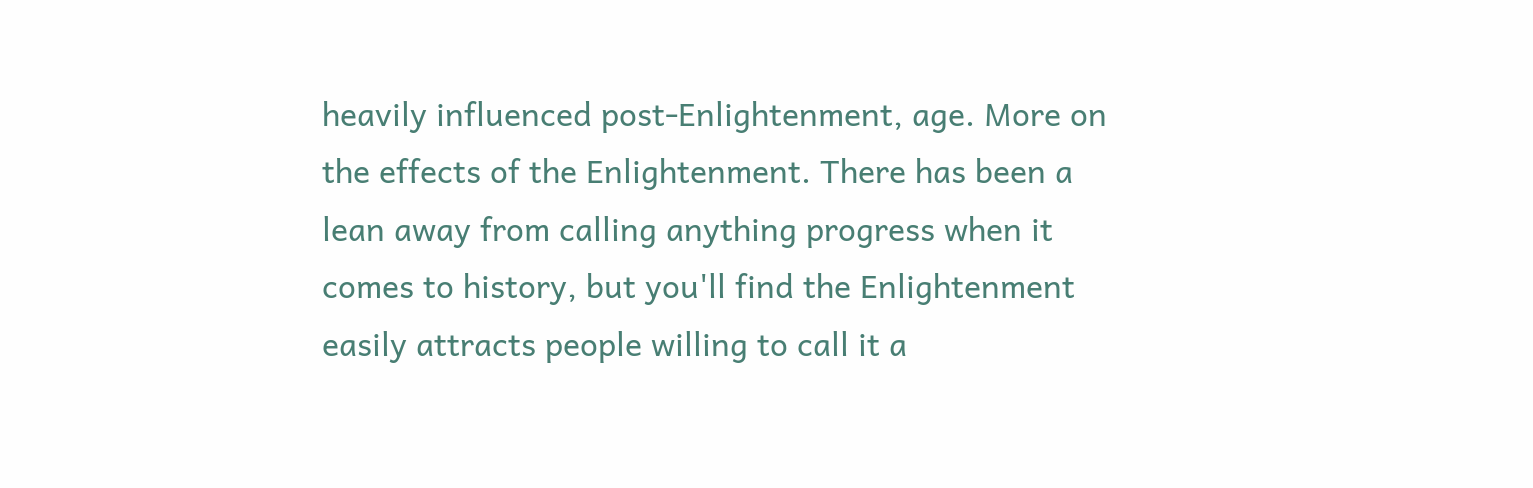heavily influenced post-Enlightenment, age. More on the effects of the Enlightenment. There has been a lean away from calling anything progress when it comes to history, but you'll find the Enlightenment easily attracts people willing to call it a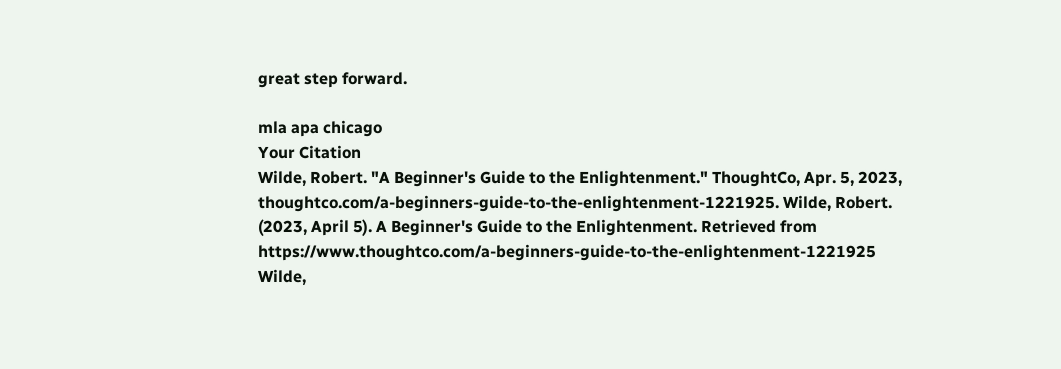great step forward.

mla apa chicago
Your Citation
Wilde, Robert. "A Beginner's Guide to the Enlightenment." ThoughtCo, Apr. 5, 2023, thoughtco.com/a-beginners-guide-to-the-enlightenment-1221925. Wilde, Robert. (2023, April 5). A Beginner's Guide to the Enlightenment. Retrieved from https://www.thoughtco.com/a-beginners-guide-to-the-enlightenment-1221925 Wilde,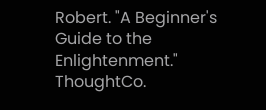Robert. "A Beginner's Guide to the Enlightenment." ThoughtCo.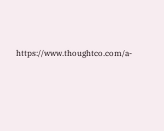https://www.thoughtco.com/a-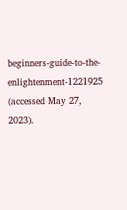beginners-guide-to-the-enlightenment-1221925 (accessed May 27, 2023).